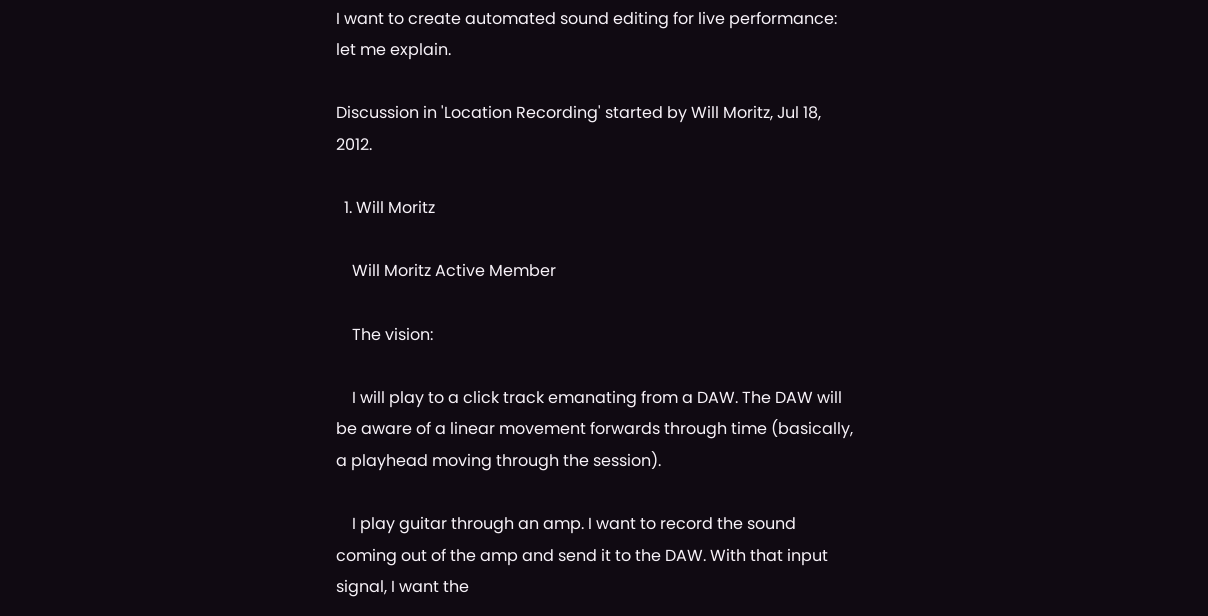I want to create automated sound editing for live performance: let me explain.

Discussion in 'Location Recording' started by Will Moritz, Jul 18, 2012.

  1. Will Moritz

    Will Moritz Active Member

    The vision:

    I will play to a click track emanating from a DAW. The DAW will be aware of a linear movement forwards through time (basically, a playhead moving through the session).

    I play guitar through an amp. I want to record the sound coming out of the amp and send it to the DAW. With that input signal, I want the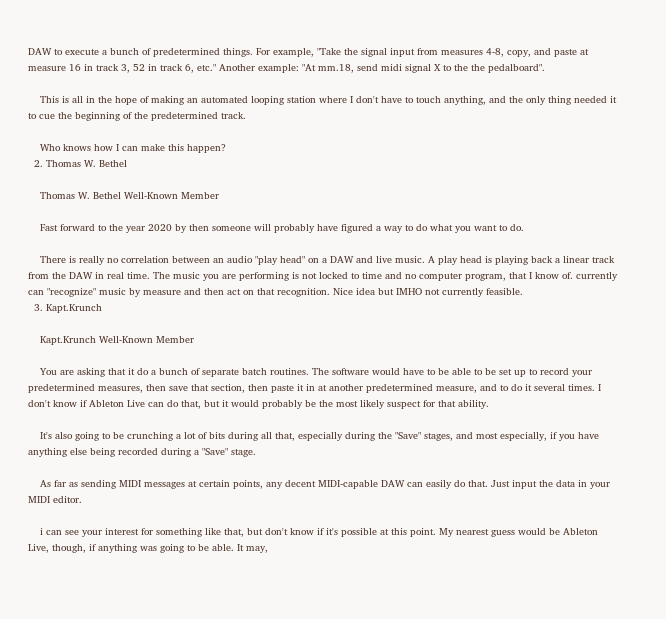DAW to execute a bunch of predetermined things. For example, "Take the signal input from measures 4-8, copy, and paste at measure 16 in track 3, 52 in track 6, etc." Another example: "At mm.18, send midi signal X to the the pedalboard".

    This is all in the hope of making an automated looping station where I don't have to touch anything, and the only thing needed it to cue the beginning of the predetermined track.

    Who knows how I can make this happen?
  2. Thomas W. Bethel

    Thomas W. Bethel Well-Known Member

    Fast forward to the year 2020 by then someone will probably have figured a way to do what you want to do.

    There is really no correlation between an audio "play head" on a DAW and live music. A play head is playing back a linear track from the DAW in real time. The music you are performing is not locked to time and no computer program, that I know of. currently can "recognize" music by measure and then act on that recognition. Nice idea but IMHO not currently feasible.
  3. Kapt.Krunch

    Kapt.Krunch Well-Known Member

    You are asking that it do a bunch of separate batch routines. The software would have to be able to be set up to record your predetermined measures, then save that section, then paste it in at another predetermined measure, and to do it several times. I don't know if Ableton Live can do that, but it would probably be the most likely suspect for that ability.

    It's also going to be crunching a lot of bits during all that, especially during the "Save" stages, and most especially, if you have anything else being recorded during a "Save" stage.

    As far as sending MIDI messages at certain points, any decent MIDI-capable DAW can easily do that. Just input the data in your MIDI editor.

    i can see your interest for something like that, but don't know if it's possible at this point. My nearest guess would be Ableton Live, though, if anything was going to be able. It may,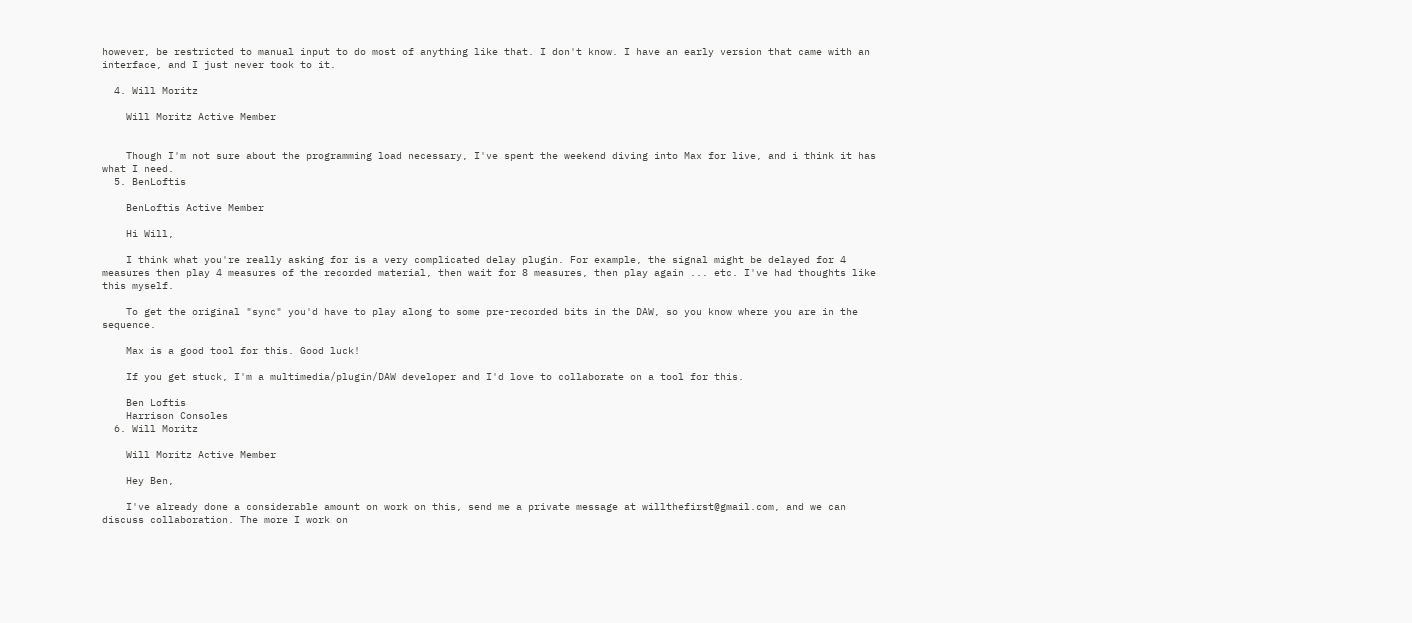however, be restricted to manual input to do most of anything like that. I don't know. I have an early version that came with an interface, and I just never took to it.

  4. Will Moritz

    Will Moritz Active Member


    Though I'm not sure about the programming load necessary, I've spent the weekend diving into Max for live, and i think it has what I need.
  5. BenLoftis

    BenLoftis Active Member

    Hi Will,

    I think what you're really asking for is a very complicated delay plugin. For example, the signal might be delayed for 4 measures then play 4 measures of the recorded material, then wait for 8 measures, then play again ... etc. I've had thoughts like this myself.

    To get the original "sync" you'd have to play along to some pre-recorded bits in the DAW, so you know where you are in the sequence.

    Max is a good tool for this. Good luck!

    If you get stuck, I'm a multimedia/plugin/DAW developer and I'd love to collaborate on a tool for this.

    Ben Loftis
    Harrison Consoles
  6. Will Moritz

    Will Moritz Active Member

    Hey Ben,

    I've already done a considerable amount on work on this, send me a private message at willthefirst@gmail.com, and we can discuss collaboration. The more I work on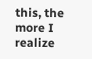this, the more I realize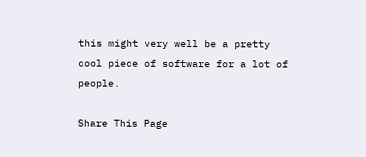this might very well be a pretty cool piece of software for a lot of people.

Share This Page